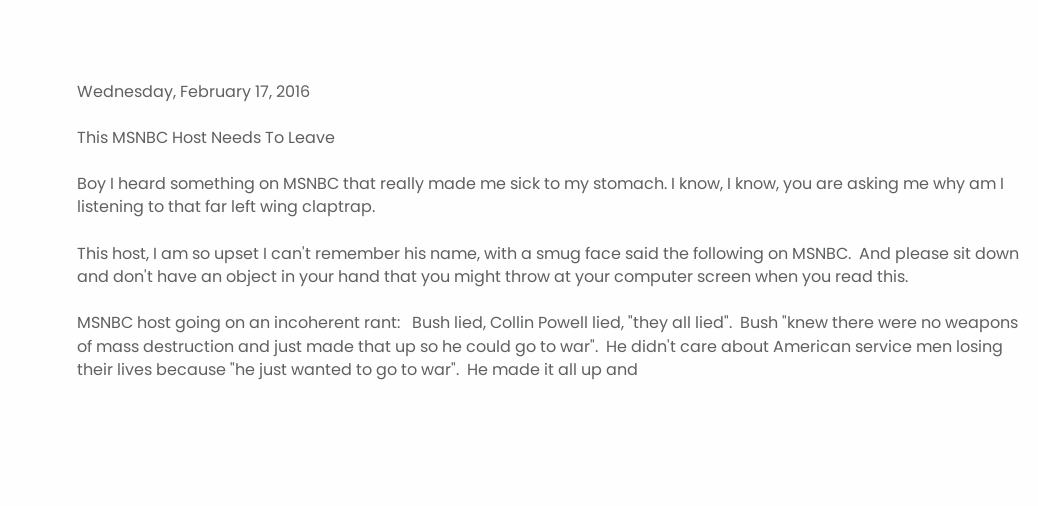Wednesday, February 17, 2016

This MSNBC Host Needs To Leave

Boy I heard something on MSNBC that really made me sick to my stomach. I know, I know, you are asking me why am I listening to that far left wing claptrap.

This host, I am so upset I can't remember his name, with a smug face said the following on MSNBC.  And please sit down and don't have an object in your hand that you might throw at your computer screen when you read this.

MSNBC host going on an incoherent rant:   Bush lied, Collin Powell lied, "they all lied".  Bush "knew there were no weapons of mass destruction and just made that up so he could go to war".  He didn't care about American service men losing their lives because "he just wanted to go to war".  He made it all up and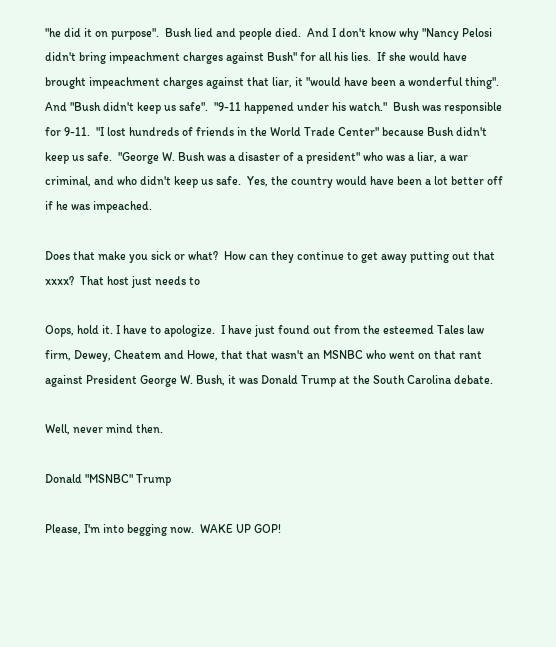"he did it on purpose".  Bush lied and people died.  And I don't know why "Nancy Pelosi didn't bring impeachment charges against Bush" for all his lies.  If she would have brought impeachment charges against that liar, it "would have been a wonderful thing".  And "Bush didn't keep us safe".  "9-11 happened under his watch."  Bush was responsible for 9-11.  "I lost hundreds of friends in the World Trade Center" because Bush didn't keep us safe.  "George W. Bush was a disaster of a president" who was a liar, a war criminal, and who didn't keep us safe.  Yes, the country would have been a lot better off if he was impeached.

Does that make you sick or what?  How can they continue to get away putting out that xxxx?  That host just needs to

Oops, hold it. I have to apologize.  I have just found out from the esteemed Tales law firm, Dewey, Cheatem and Howe, that that wasn't an MSNBC who went on that rant against President George W. Bush, it was Donald Trump at the South Carolina debate.

Well, never mind then.

Donald "MSNBC" Trump

Please, I'm into begging now.  WAKE UP GOP!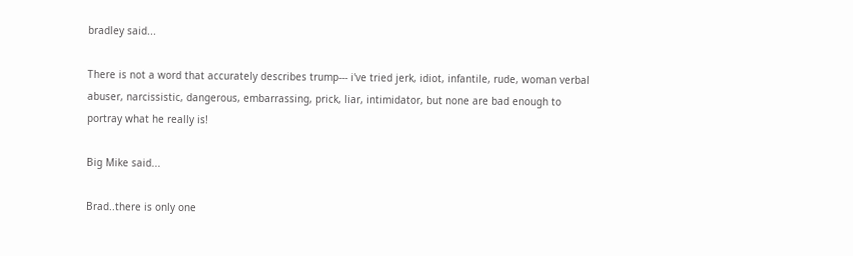bradley said...

There is not a word that accurately describes trump--- i've tried jerk, idiot, infantile, rude, woman verbal abuser, narcissistic, dangerous, embarrassing, prick, liar, intimidator, but none are bad enough to portray what he really is!

Big Mike said...

Brad..there is only one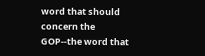word that should concern the GOP--the word that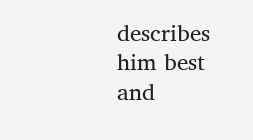describes him best and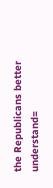the Republicans better understand=